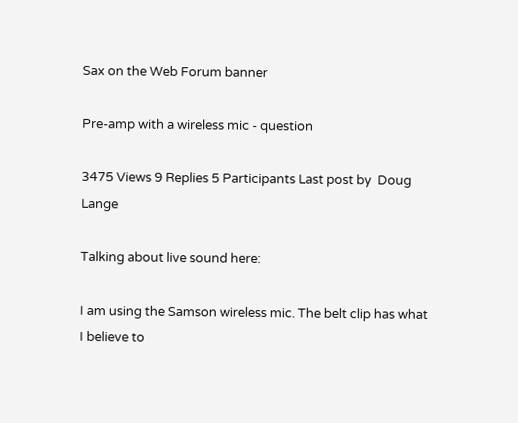Sax on the Web Forum banner

Pre-amp with a wireless mic - question

3475 Views 9 Replies 5 Participants Last post by  Doug Lange

Talking about live sound here:

I am using the Samson wireless mic. The belt clip has what I believe to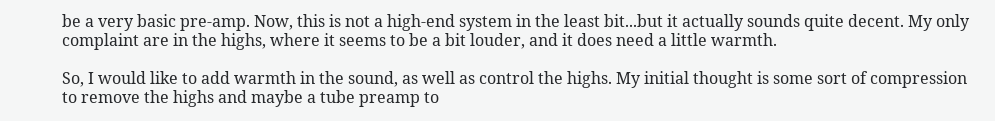be a very basic pre-amp. Now, this is not a high-end system in the least bit...but it actually sounds quite decent. My only complaint are in the highs, where it seems to be a bit louder, and it does need a little warmth.

So, I would like to add warmth in the sound, as well as control the highs. My initial thought is some sort of compression to remove the highs and maybe a tube preamp to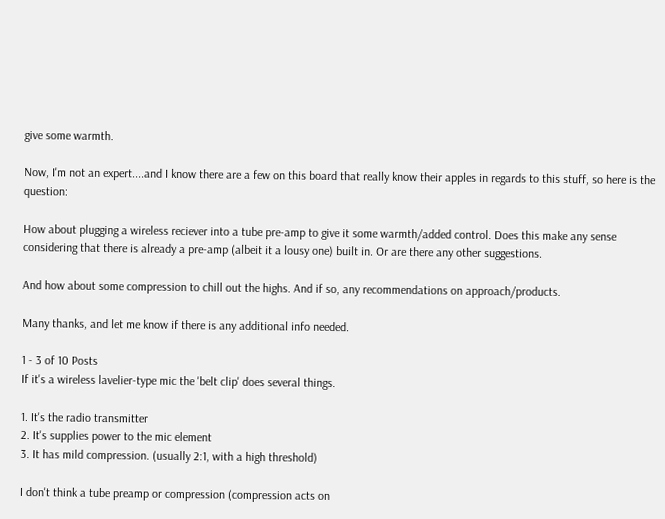give some warmth.

Now, I'm not an expert....and I know there are a few on this board that really know their apples in regards to this stuff, so here is the question:

How about plugging a wireless reciever into a tube pre-amp to give it some warmth/added control. Does this make any sense considering that there is already a pre-amp (albeit it a lousy one) built in. Or are there any other suggestions.

And how about some compression to chill out the highs. And if so, any recommendations on approach/products.

Many thanks, and let me know if there is any additional info needed.

1 - 3 of 10 Posts
If it's a wireless lavelier-type mic the 'belt clip' does several things.

1. It's the radio transmitter
2. It's supplies power to the mic element
3. It has mild compression. (usually 2:1, with a high threshold)

I don't think a tube preamp or compression (compression acts on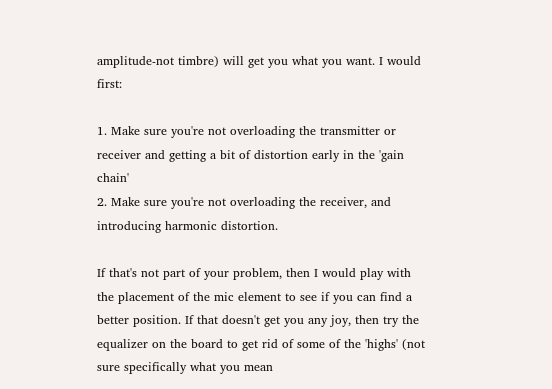amplitude-not timbre) will get you what you want. I would first:

1. Make sure you're not overloading the transmitter or receiver and getting a bit of distortion early in the 'gain chain'
2. Make sure you're not overloading the receiver, and introducing harmonic distortion.

If that's not part of your problem, then I would play with the placement of the mic element to see if you can find a better position. If that doesn't get you any joy, then try the equalizer on the board to get rid of some of the 'highs' (not sure specifically what you mean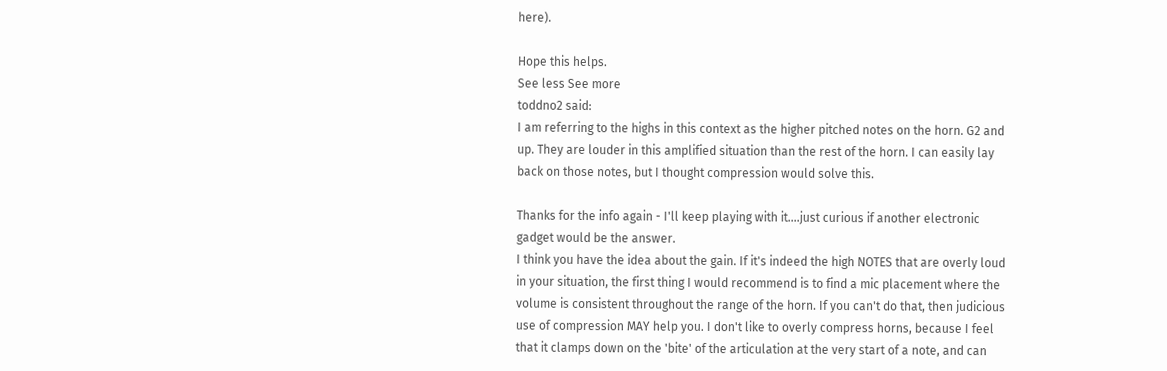here).

Hope this helps.
See less See more
toddno2 said:
I am referring to the highs in this context as the higher pitched notes on the horn. G2 and up. They are louder in this amplified situation than the rest of the horn. I can easily lay back on those notes, but I thought compression would solve this.

Thanks for the info again - I'll keep playing with it....just curious if another electronic gadget would be the answer.
I think you have the idea about the gain. If it's indeed the high NOTES that are overly loud in your situation, the first thing I would recommend is to find a mic placement where the volume is consistent throughout the range of the horn. If you can't do that, then judicious use of compression MAY help you. I don't like to overly compress horns, because I feel that it clamps down on the 'bite' of the articulation at the very start of a note, and can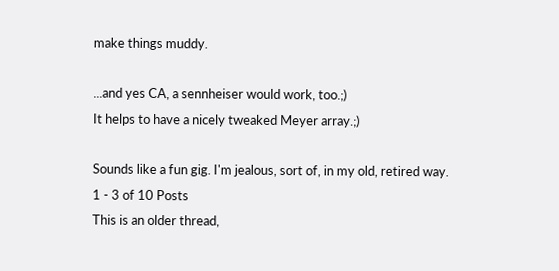make things muddy.

...and yes CA, a sennheiser would work, too.;)
It helps to have a nicely tweaked Meyer array.;)

Sounds like a fun gig. I'm jealous, sort of, in my old, retired way.
1 - 3 of 10 Posts
This is an older thread,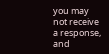you may not receive a response, and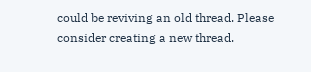could be reviving an old thread. Please consider creating a new thread.